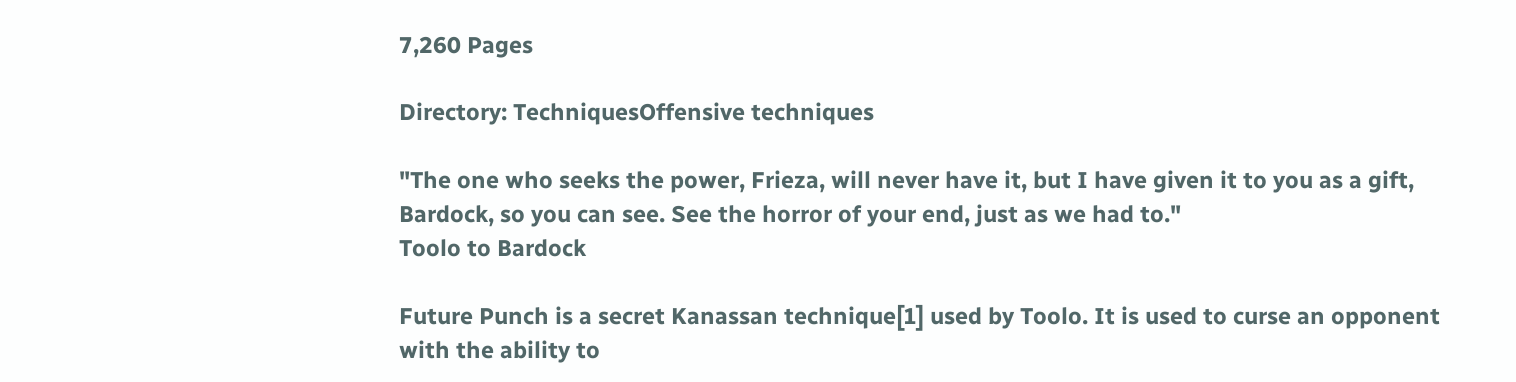7,260 Pages

Directory: TechniquesOffensive techniques

"The one who seeks the power, Frieza, will never have it, but I have given it to you as a gift, Bardock, so you can see. See the horror of your end, just as we had to."
Toolo to Bardock

Future Punch is a secret Kanassan technique[1] used by Toolo. It is used to curse an opponent with the ability to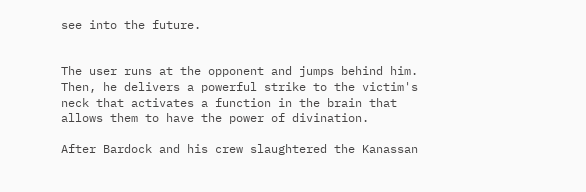see into the future.


The user runs at the opponent and jumps behind him. Then, he delivers a powerful strike to the victim's neck that activates a function in the brain that allows them to have the power of divination.

After Bardock and his crew slaughtered the Kanassan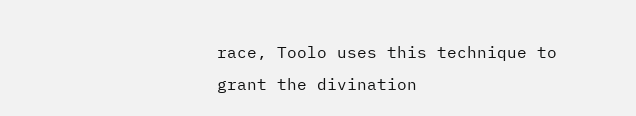race, Toolo uses this technique to grant the divination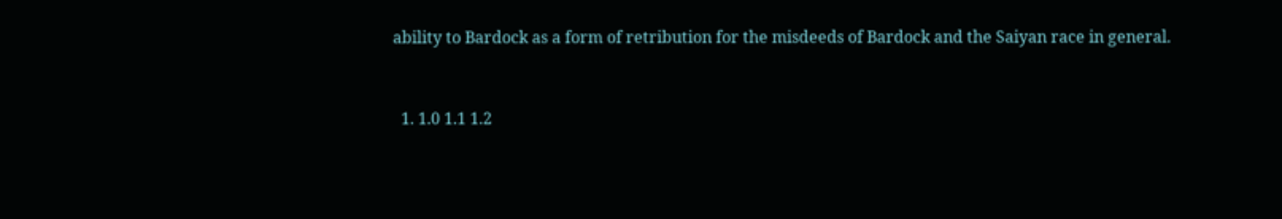ability to Bardock as a form of retribution for the misdeeds of Bardock and the Saiyan race in general.


  1. 1.0 1.1 1.2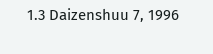1.3 Daizenshuu 7, 1996